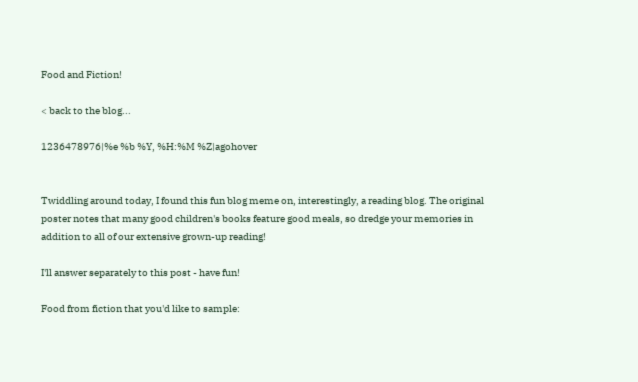Food and Fiction!

< back to the blog...

1236478976|%e %b %Y, %H:%M %Z|agohover


Twiddling around today, I found this fun blog meme on, interestingly, a reading blog. The original poster notes that many good children's books feature good meals, so dredge your memories in addition to all of our extensive grown-up reading!

I'll answer separately to this post - have fun!

Food from fiction that you'd like to sample: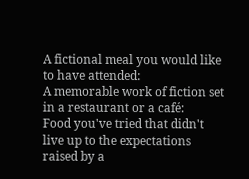A fictional meal you would like to have attended:
A memorable work of fiction set in a restaurant or a café:
Food you've tried that didn't live up to the expectations raised by a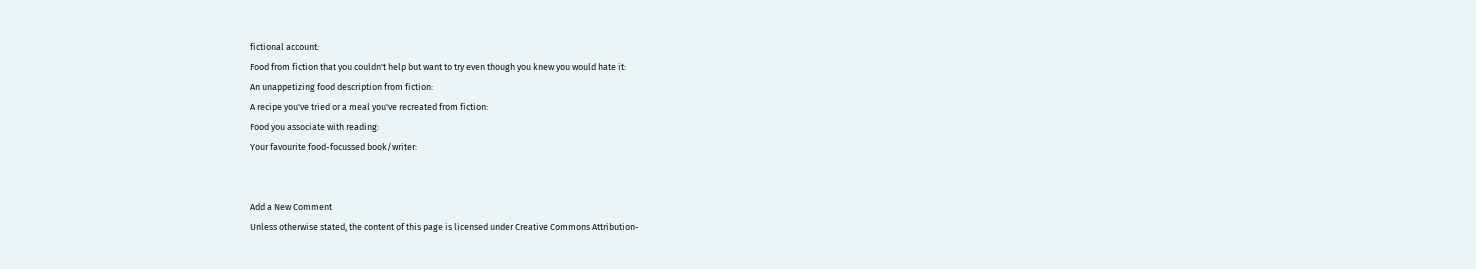fictional account:
Food from fiction that you couldn't help but want to try even though you knew you would hate it:
An unappetizing food description from fiction:
A recipe you've tried or a meal you've recreated from fiction:
Food you associate with reading:
Your favourite food-focussed book/writer:


Add a New Comment
Unless otherwise stated, the content of this page is licensed under Creative Commons Attribution-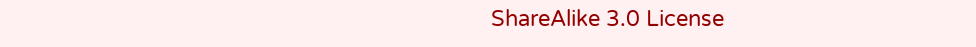ShareAlike 3.0 License